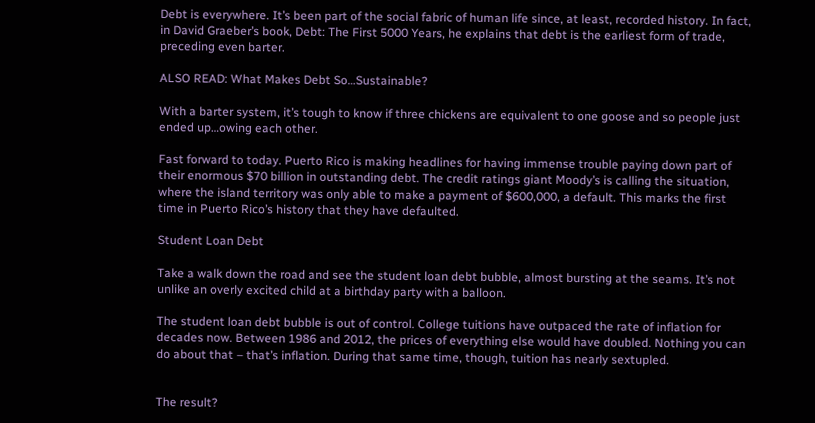Debt is everywhere. It’s been part of the social fabric of human life since, at least, recorded history. In fact, in David Graeber’s book, Debt: The First 5000 Years, he explains that debt is the earliest form of trade, preceding even barter.

ALSO READ: What Makes Debt So…Sustainable?

With a barter system, it’s tough to know if three chickens are equivalent to one goose and so people just ended up…owing each other.

Fast forward to today. Puerto Rico is making headlines for having immense trouble paying down part of their enormous $70 billion in outstanding debt. The credit ratings giant Moody’s is calling the situation, where the island territory was only able to make a payment of $600,000, a default. This marks the first time in Puerto Rico’s history that they have defaulted.

Student Loan Debt

Take a walk down the road and see the student loan debt bubble, almost bursting at the seams. It’s not unlike an overly excited child at a birthday party with a balloon.

The student loan debt bubble is out of control. College tuitions have outpaced the rate of inflation for decades now. Between 1986 and 2012, the prices of everything else would have doubled. Nothing you can do about that – that’s inflation. During that same time, though, tuition has nearly sextupled.


The result?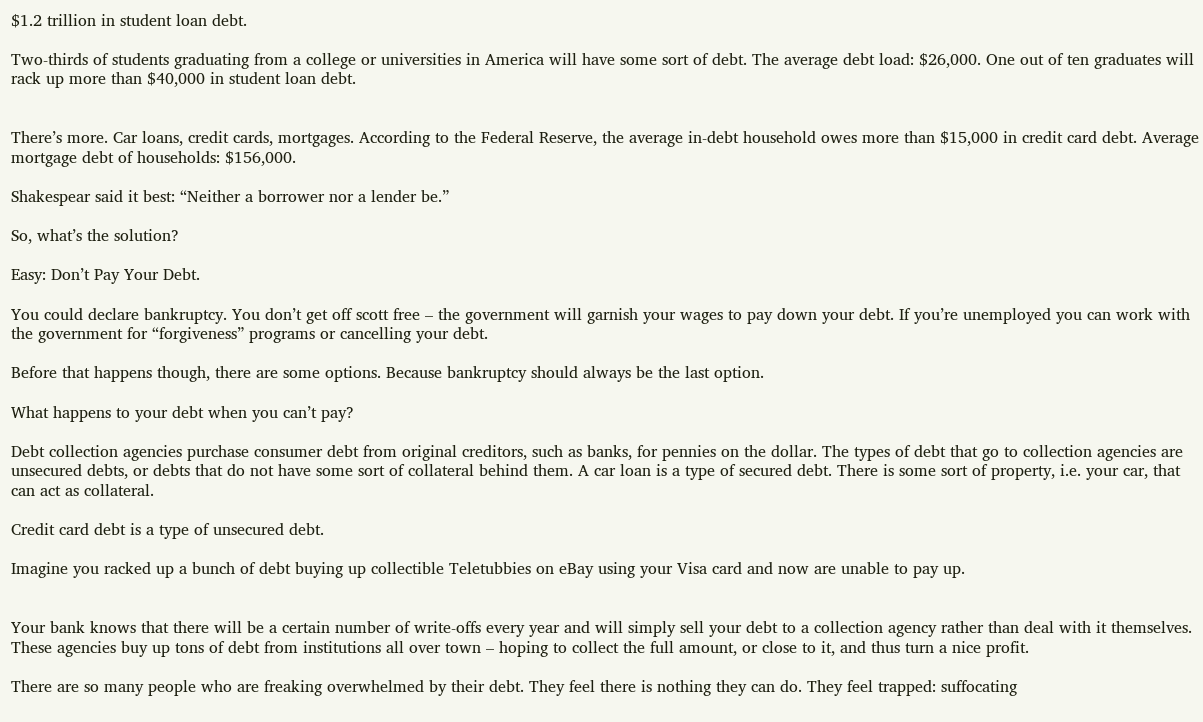$1.2 trillion in student loan debt.

Two-thirds of students graduating from a college or universities in America will have some sort of debt. The average debt load: $26,000. One out of ten graduates will rack up more than $40,000 in student loan debt.


There’s more. Car loans, credit cards, mortgages. According to the Federal Reserve, the average in-debt household owes more than $15,000 in credit card debt. Average mortgage debt of households: $156,000.

Shakespear said it best: “Neither a borrower nor a lender be.”

So, what’s the solution?

Easy: Don’t Pay Your Debt.

You could declare bankruptcy. You don’t get off scott free – the government will garnish your wages to pay down your debt. If you’re unemployed you can work with the government for “forgiveness” programs or cancelling your debt.

Before that happens though, there are some options. Because bankruptcy should always be the last option.

What happens to your debt when you can’t pay?

Debt collection agencies purchase consumer debt from original creditors, such as banks, for pennies on the dollar. The types of debt that go to collection agencies are unsecured debts, or debts that do not have some sort of collateral behind them. A car loan is a type of secured debt. There is some sort of property, i.e. your car, that can act as collateral.

Credit card debt is a type of unsecured debt.

Imagine you racked up a bunch of debt buying up collectible Teletubbies on eBay using your Visa card and now are unable to pay up.


Your bank knows that there will be a certain number of write-offs every year and will simply sell your debt to a collection agency rather than deal with it themselves. These agencies buy up tons of debt from institutions all over town – hoping to collect the full amount, or close to it, and thus turn a nice profit.

There are so many people who are freaking overwhelmed by their debt. They feel there is nothing they can do. They feel trapped: suffocating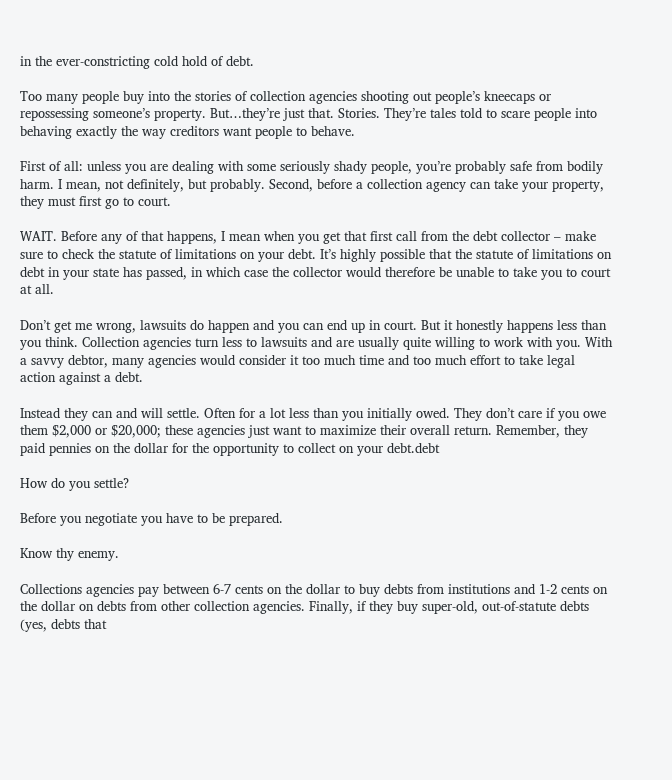in the ever-constricting cold hold of debt.

Too many people buy into the stories of collection agencies shooting out people’s kneecaps or repossessing someone’s property. But…they’re just that. Stories. They’re tales told to scare people into behaving exactly the way creditors want people to behave.

First of all: unless you are dealing with some seriously shady people, you’re probably safe from bodily harm. I mean, not definitely, but probably. Second, before a collection agency can take your property, they must first go to court.

WAIT. Before any of that happens, I mean when you get that first call from the debt collector – make sure to check the statute of limitations on your debt. It’s highly possible that the statute of limitations on debt in your state has passed, in which case the collector would therefore be unable to take you to court at all.

Don’t get me wrong, lawsuits do happen and you can end up in court. But it honestly happens less than you think. Collection agencies turn less to lawsuits and are usually quite willing to work with you. With a savvy debtor, many agencies would consider it too much time and too much effort to take legal action against a debt.

Instead they can and will settle. Often for a lot less than you initially owed. They don’t care if you owe them $2,000 or $20,000; these agencies just want to maximize their overall return. Remember, they paid pennies on the dollar for the opportunity to collect on your debt.debt

How do you settle?

Before you negotiate you have to be prepared.

Know thy enemy.

Collections agencies pay between 6-7 cents on the dollar to buy debts from institutions and 1-2 cents on the dollar on debts from other collection agencies. Finally, if they buy super-old, out-of-statute debts (yes, debts that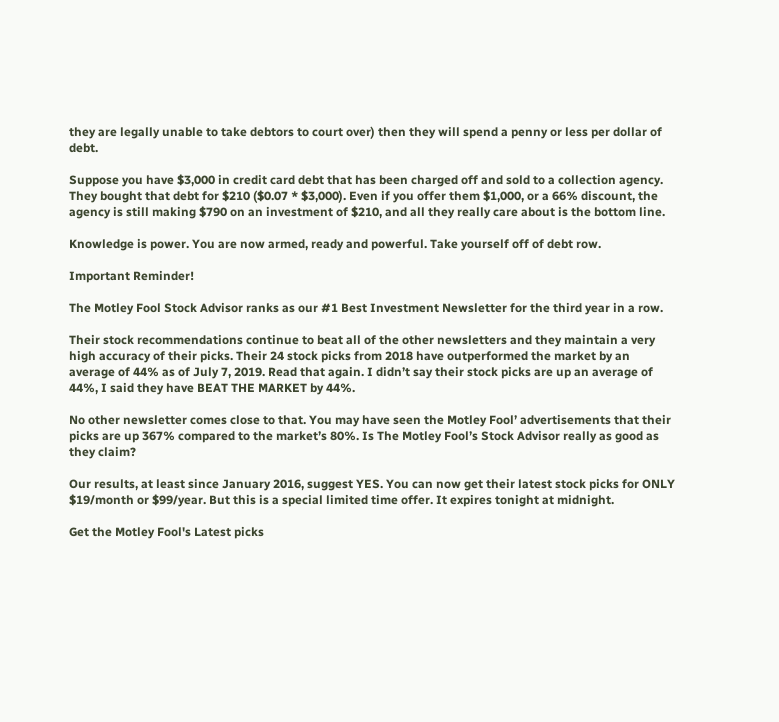they are legally unable to take debtors to court over) then they will spend a penny or less per dollar of debt.

Suppose you have $3,000 in credit card debt that has been charged off and sold to a collection agency. They bought that debt for $210 ($0.07 * $3,000). Even if you offer them $1,000, or a 66% discount, the agency is still making $790 on an investment of $210, and all they really care about is the bottom line.

Knowledge is power. You are now armed, ready and powerful. Take yourself off of debt row.

Important Reminder!

The Motley Fool Stock Advisor ranks as our #1 Best Investment Newsletter for the third year in a row.

Their stock recommendations continue to beat all of the other newsletters and they maintain a very high accuracy of their picks. Their 24 stock picks from 2018 have outperformed the market by an average of 44% as of July 7, 2019. Read that again. I didn’t say their stock picks are up an average of 44%, I said they have BEAT THE MARKET by 44%.

No other newsletter comes close to that. You may have seen the Motley Fool’ advertisements that their picks are up 367% compared to the market’s 80%. Is The Motley Fool’s Stock Advisor really as good as they claim?

Our results, at least since January 2016, suggest YES. You can now get their latest stock picks for ONLY $19/month or $99/year. But this is a special limited time offer. It expires tonight at midnight.

Get the Motley Fool's Latest picks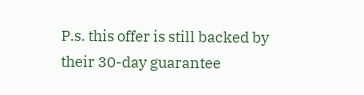P.s. this offer is still backed by their 30-day guarantee